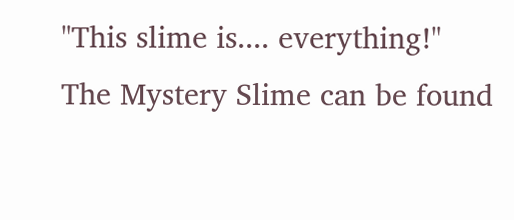"This slime is.... everything!"
The Mystery Slime can be found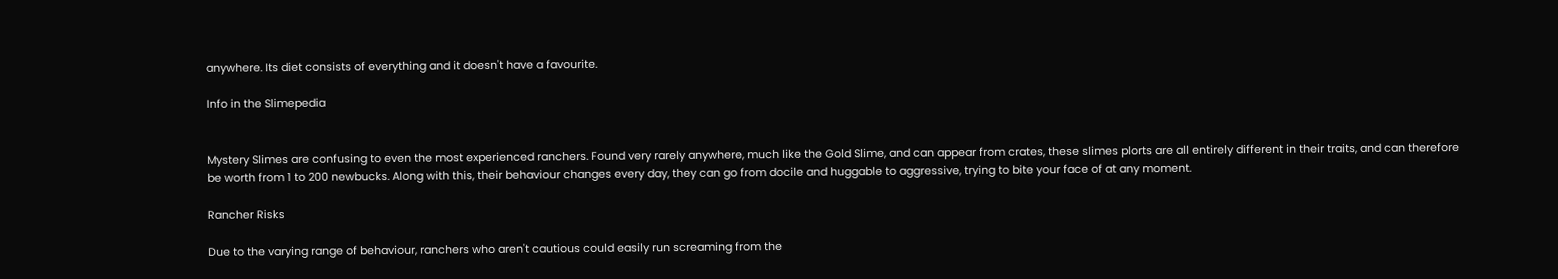anywhere. Its diet consists of everything and it doesn't have a favourite.

Info in the Slimepedia


Mystery Slimes are confusing to even the most experienced ranchers. Found very rarely anywhere, much like the Gold Slime, and can appear from crates, these slimes plorts are all entirely different in their traits, and can therefore be worth from 1 to 200 newbucks. Along with this, their behaviour changes every day, they can go from docile and huggable to aggressive, trying to bite your face of at any moment.

Rancher Risks

Due to the varying range of behaviour, ranchers who aren't cautious could easily run screaming from the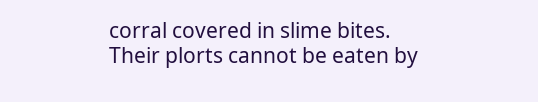corral covered in slime bites. Their plorts cannot be eaten by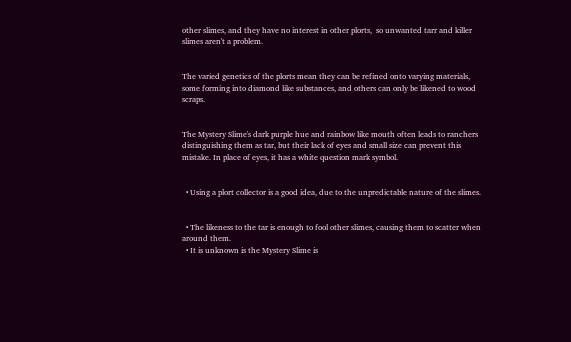other slimes, and they have no interest in other plorts,  so unwanted tarr and killer slimes aren't a problem.


The varied genetics of the plorts mean they can be refined onto varying materials, some forming into diamond like substances, and others can only be likened to wood scraps.


The Mystery Slime's dark purple hue and rainbow like mouth often leads to ranchers distinguishing them as tar, but their lack of eyes and small size can prevent this mistake. In place of eyes, it has a white question mark symbol.


  • Using a plort collector is a good idea, due to the unpredictable nature of the slimes.


  • The likeness to the tar is enough to fool other slimes, causing them to scatter when around them.
  • It is unknown is the Mystery Slime is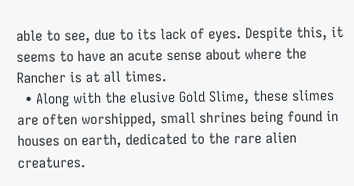able to see, due to its lack of eyes. Despite this, it seems to have an acute sense about where the Rancher is at all times.
  • Along with the elusive Gold Slime, these slimes are often worshipped, small shrines being found in houses on earth, dedicated to the rare alien creatures.